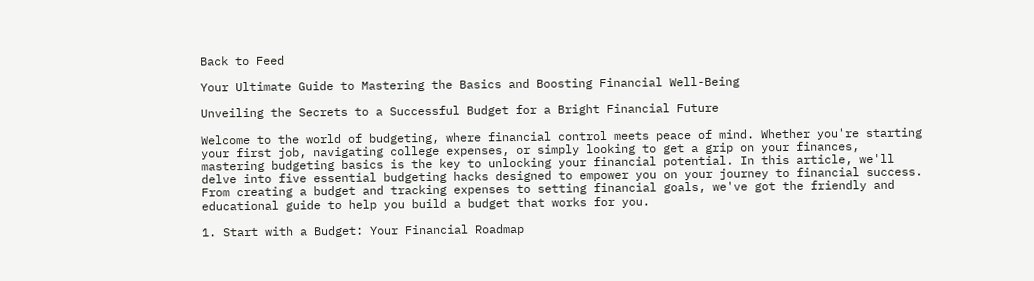Back to Feed

Your Ultimate Guide to Mastering the Basics and Boosting Financial Well-Being

Unveiling the Secrets to a Successful Budget for a Bright Financial Future

Welcome to the world of budgeting, where financial control meets peace of mind. Whether you're starting your first job, navigating college expenses, or simply looking to get a grip on your finances, mastering budgeting basics is the key to unlocking your financial potential. In this article, we'll delve into five essential budgeting hacks designed to empower you on your journey to financial success. From creating a budget and tracking expenses to setting financial goals, we've got the friendly and educational guide to help you build a budget that works for you.

1. Start with a Budget: Your Financial Roadmap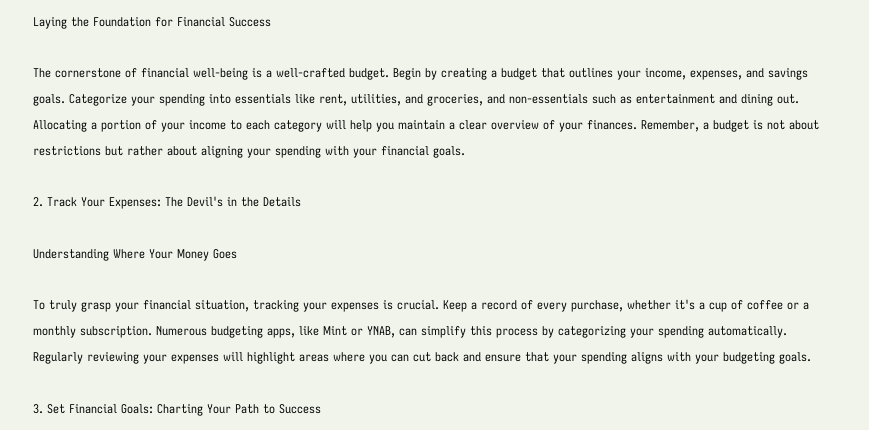Laying the Foundation for Financial Success

The cornerstone of financial well-being is a well-crafted budget. Begin by creating a budget that outlines your income, expenses, and savings goals. Categorize your spending into essentials like rent, utilities, and groceries, and non-essentials such as entertainment and dining out. Allocating a portion of your income to each category will help you maintain a clear overview of your finances. Remember, a budget is not about restrictions but rather about aligning your spending with your financial goals.

2. Track Your Expenses: The Devil's in the Details

Understanding Where Your Money Goes

To truly grasp your financial situation, tracking your expenses is crucial. Keep a record of every purchase, whether it's a cup of coffee or a monthly subscription. Numerous budgeting apps, like Mint or YNAB, can simplify this process by categorizing your spending automatically. Regularly reviewing your expenses will highlight areas where you can cut back and ensure that your spending aligns with your budgeting goals.

3. Set Financial Goals: Charting Your Path to Success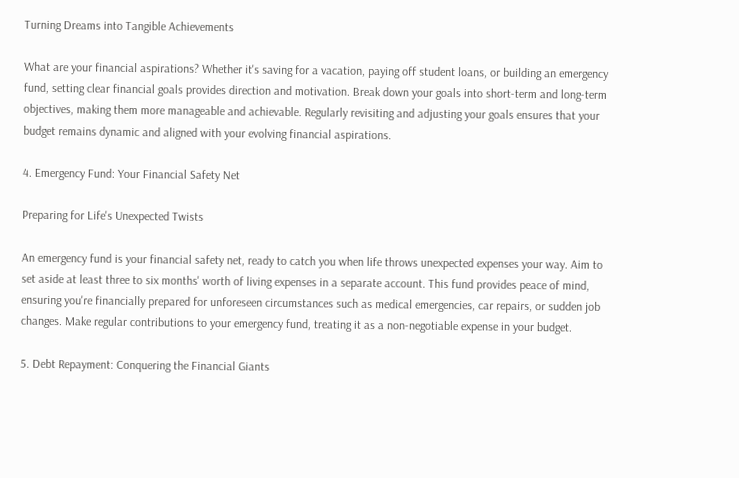Turning Dreams into Tangible Achievements

What are your financial aspirations? Whether it's saving for a vacation, paying off student loans, or building an emergency fund, setting clear financial goals provides direction and motivation. Break down your goals into short-term and long-term objectives, making them more manageable and achievable. Regularly revisiting and adjusting your goals ensures that your budget remains dynamic and aligned with your evolving financial aspirations.

4. Emergency Fund: Your Financial Safety Net

Preparing for Life's Unexpected Twists

An emergency fund is your financial safety net, ready to catch you when life throws unexpected expenses your way. Aim to set aside at least three to six months' worth of living expenses in a separate account. This fund provides peace of mind, ensuring you're financially prepared for unforeseen circumstances such as medical emergencies, car repairs, or sudden job changes. Make regular contributions to your emergency fund, treating it as a non-negotiable expense in your budget.

5. Debt Repayment: Conquering the Financial Giants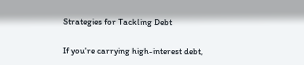Strategies for Tackling Debt

If you're carrying high-interest debt,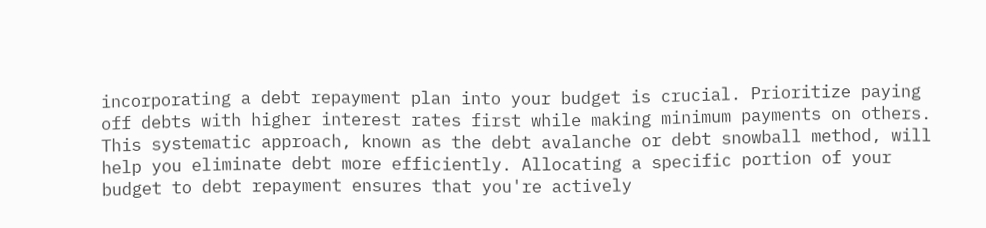incorporating a debt repayment plan into your budget is crucial. Prioritize paying off debts with higher interest rates first while making minimum payments on others. This systematic approach, known as the debt avalanche or debt snowball method, will help you eliminate debt more efficiently. Allocating a specific portion of your budget to debt repayment ensures that you're actively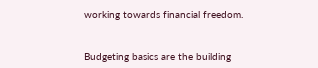working towards financial freedom.


Budgeting basics are the building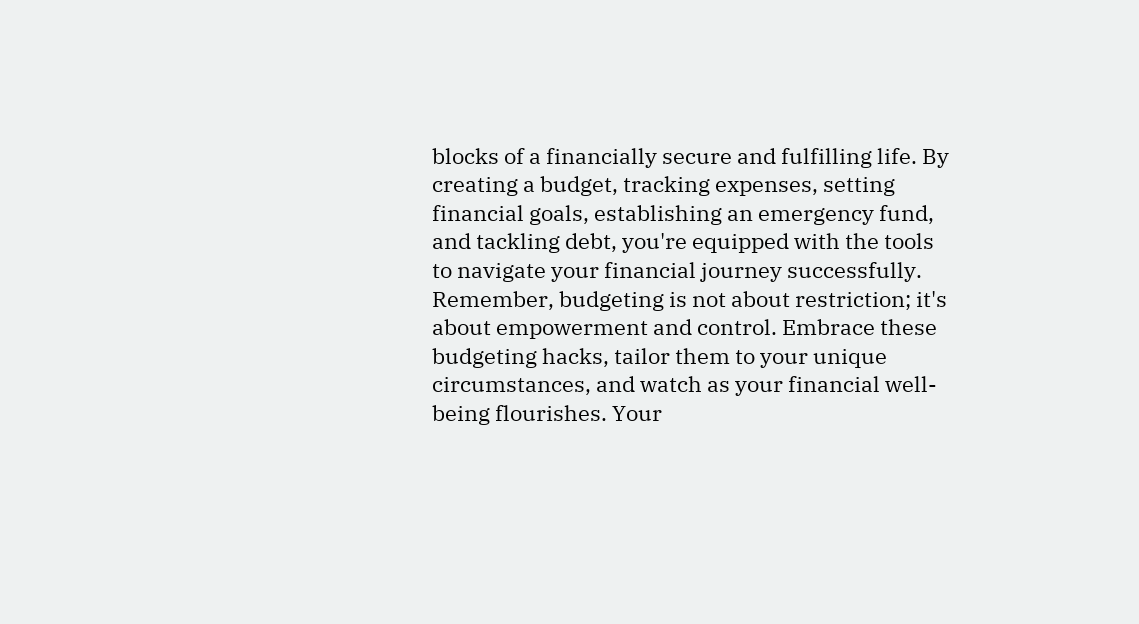blocks of a financially secure and fulfilling life. By creating a budget, tracking expenses, setting financial goals, establishing an emergency fund, and tackling debt, you're equipped with the tools to navigate your financial journey successfully. Remember, budgeting is not about restriction; it's about empowerment and control. Embrace these budgeting hacks, tailor them to your unique circumstances, and watch as your financial well-being flourishes. Your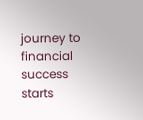journey to financial success starts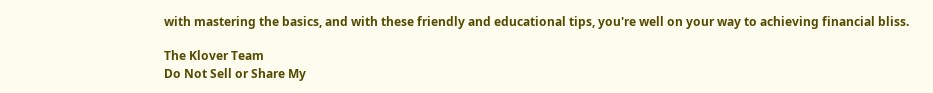with mastering the basics, and with these friendly and educational tips, you're well on your way to achieving financial bliss.

The Klover Team
Do Not Sell or Share My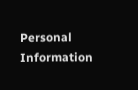Personal Information